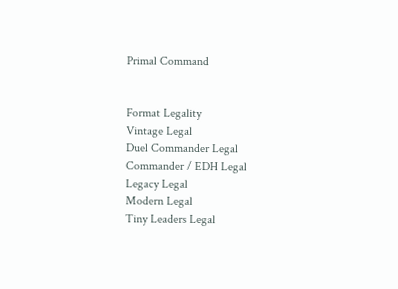Primal Command


Format Legality
Vintage Legal
Duel Commander Legal
Commander / EDH Legal
Legacy Legal
Modern Legal
Tiny Leaders Legal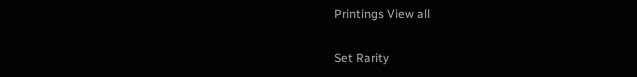Printings View all

Set Rarity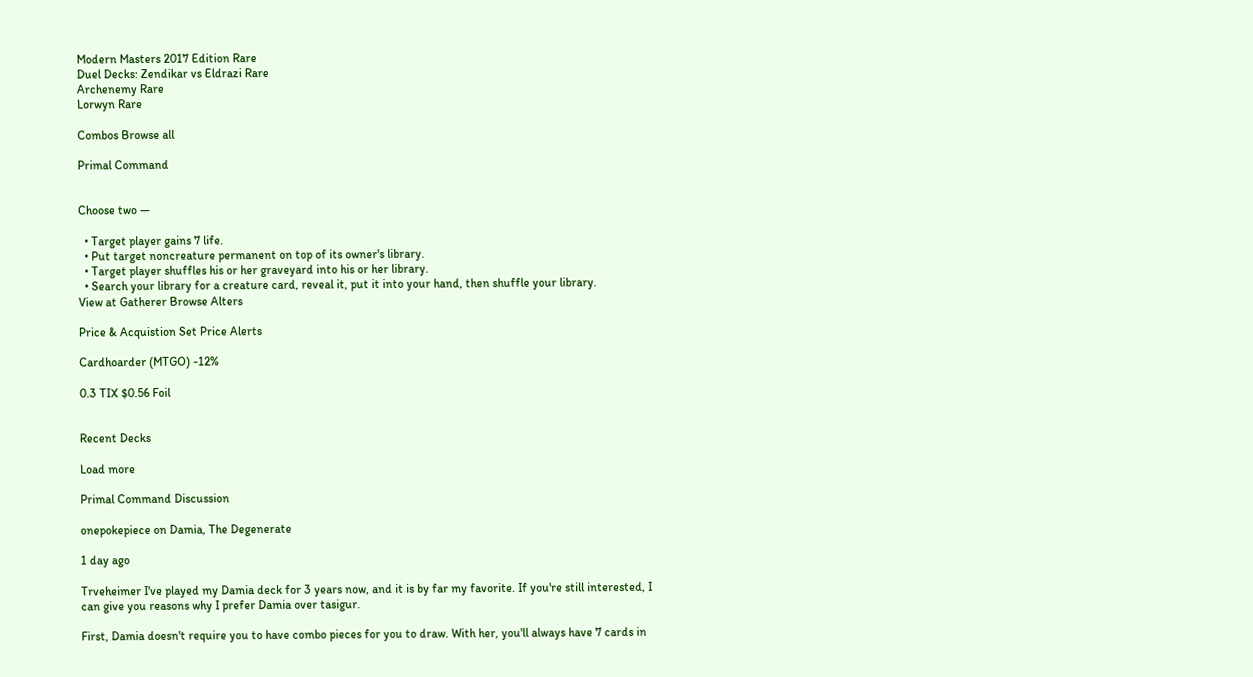Modern Masters 2017 Edition Rare
Duel Decks: Zendikar vs Eldrazi Rare
Archenemy Rare
Lorwyn Rare

Combos Browse all

Primal Command


Choose two —

  • Target player gains 7 life.
  • Put target noncreature permanent on top of its owner's library.
  • Target player shuffles his or her graveyard into his or her library.
  • Search your library for a creature card, reveal it, put it into your hand, then shuffle your library.
View at Gatherer Browse Alters

Price & Acquistion Set Price Alerts

Cardhoarder (MTGO) -12%

0.3 TIX $0.56 Foil


Recent Decks

Load more

Primal Command Discussion

onepokepiece on Damia, The Degenerate

1 day ago

Trveheimer I've played my Damia deck for 3 years now, and it is by far my favorite. If you're still interested, I can give you reasons why I prefer Damia over tasigur.

First, Damia doesn't require you to have combo pieces for you to draw. With her, you'll always have 7 cards in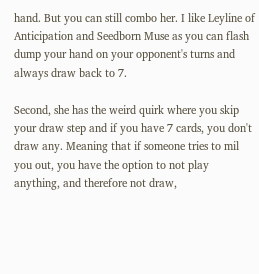hand. But you can still combo her. I like Leyline of Anticipation and Seedborn Muse as you can flash dump your hand on your opponent's turns and always draw back to 7.

Second, she has the weird quirk where you skip your draw step and if you have 7 cards, you don't draw any. Meaning that if someone tries to mil you out, you have the option to not play anything, and therefore not draw,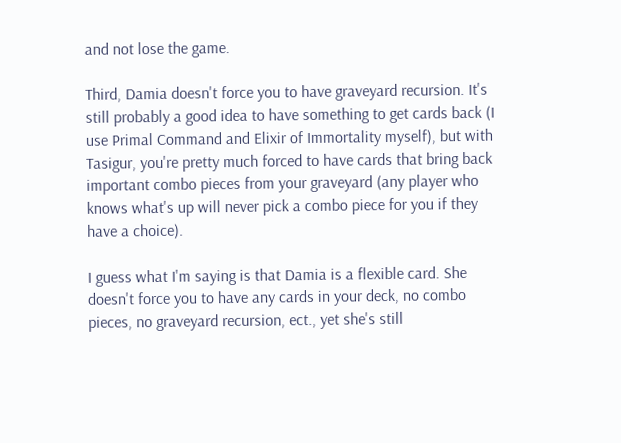and not lose the game.

Third, Damia doesn't force you to have graveyard recursion. It's still probably a good idea to have something to get cards back (I use Primal Command and Elixir of Immortality myself), but with Tasigur, you're pretty much forced to have cards that bring back important combo pieces from your graveyard (any player who knows what's up will never pick a combo piece for you if they have a choice).

I guess what I'm saying is that Damia is a flexible card. She doesn't force you to have any cards in your deck, no combo pieces, no graveyard recursion, ect., yet she's still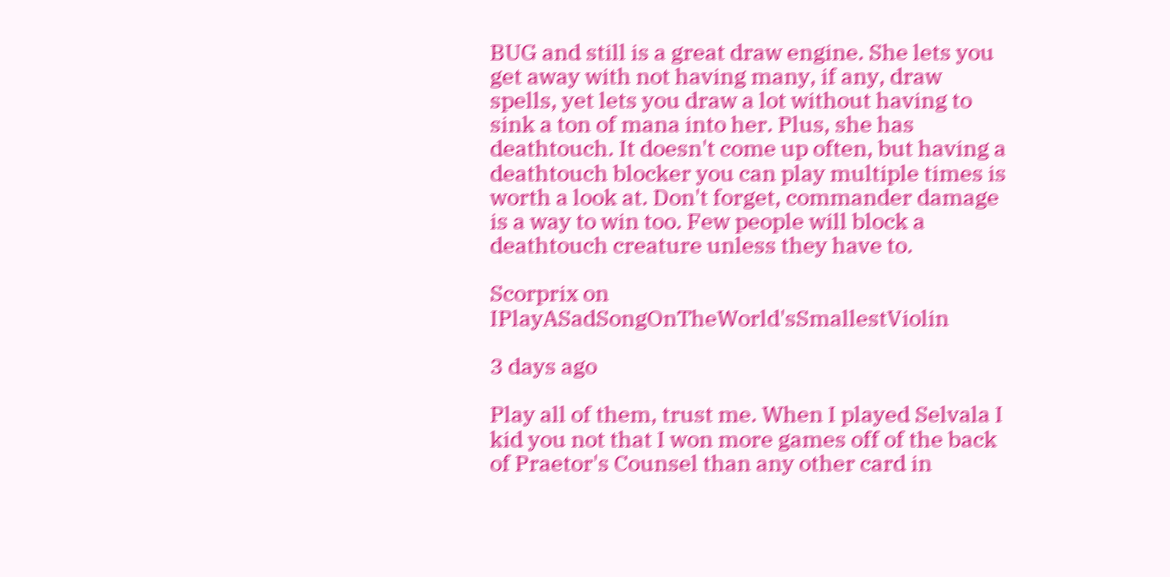BUG and still is a great draw engine. She lets you get away with not having many, if any, draw spells, yet lets you draw a lot without having to sink a ton of mana into her. Plus, she has deathtouch. It doesn't come up often, but having a deathtouch blocker you can play multiple times is worth a look at. Don't forget, commander damage is a way to win too. Few people will block a deathtouch creature unless they have to.

Scorprix on IPlayASadSongOnTheWorld'sSmallestViolin

3 days ago

Play all of them, trust me. When I played Selvala I kid you not that I won more games off of the back of Praetor's Counsel than any other card in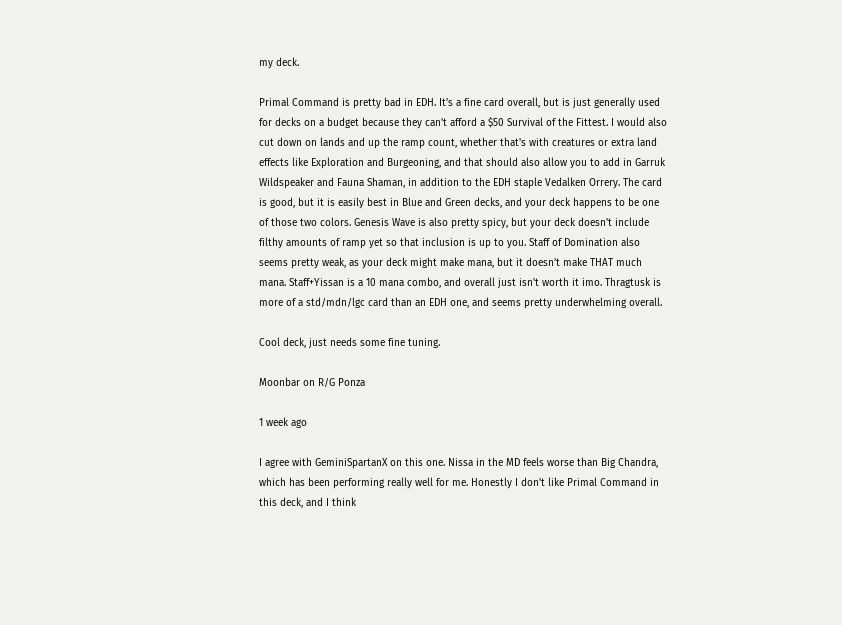my deck.

Primal Command is pretty bad in EDH. It's a fine card overall, but is just generally used for decks on a budget because they can't afford a $50 Survival of the Fittest. I would also cut down on lands and up the ramp count, whether that's with creatures or extra land effects like Exploration and Burgeoning, and that should also allow you to add in Garruk Wildspeaker and Fauna Shaman, in addition to the EDH staple Vedalken Orrery. The card is good, but it is easily best in Blue and Green decks, and your deck happens to be one of those two colors. Genesis Wave is also pretty spicy, but your deck doesn't include filthy amounts of ramp yet so that inclusion is up to you. Staff of Domination also seems pretty weak, as your deck might make mana, but it doesn't make THAT much mana. Staff+Yissan is a 10 mana combo, and overall just isn't worth it imo. Thragtusk is more of a std/mdn/lgc card than an EDH one, and seems pretty underwhelming overall.

Cool deck, just needs some fine tuning.

Moonbar on R/G Ponza

1 week ago

I agree with GeminiSpartanX on this one. Nissa in the MD feels worse than Big Chandra, which has been performing really well for me. Honestly I don't like Primal Command in this deck, and I think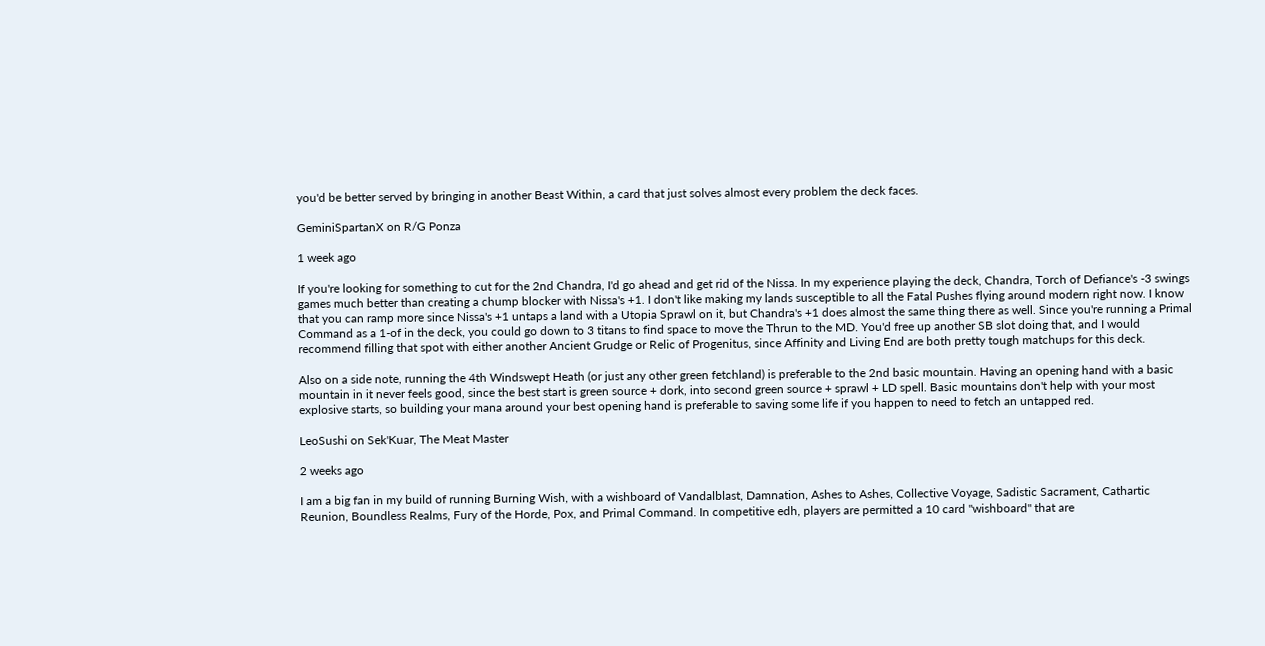you'd be better served by bringing in another Beast Within, a card that just solves almost every problem the deck faces.

GeminiSpartanX on R/G Ponza

1 week ago

If you're looking for something to cut for the 2nd Chandra, I'd go ahead and get rid of the Nissa. In my experience playing the deck, Chandra, Torch of Defiance's -3 swings games much better than creating a chump blocker with Nissa's +1. I don't like making my lands susceptible to all the Fatal Pushes flying around modern right now. I know that you can ramp more since Nissa's +1 untaps a land with a Utopia Sprawl on it, but Chandra's +1 does almost the same thing there as well. Since you're running a Primal Command as a 1-of in the deck, you could go down to 3 titans to find space to move the Thrun to the MD. You'd free up another SB slot doing that, and I would recommend filling that spot with either another Ancient Grudge or Relic of Progenitus, since Affinity and Living End are both pretty tough matchups for this deck.

Also on a side note, running the 4th Windswept Heath (or just any other green fetchland) is preferable to the 2nd basic mountain. Having an opening hand with a basic mountain in it never feels good, since the best start is green source + dork, into second green source + sprawl + LD spell. Basic mountains don't help with your most explosive starts, so building your mana around your best opening hand is preferable to saving some life if you happen to need to fetch an untapped red.

LeoSushi on Sek'Kuar, The Meat Master

2 weeks ago

I am a big fan in my build of running Burning Wish, with a wishboard of Vandalblast, Damnation, Ashes to Ashes, Collective Voyage, Sadistic Sacrament, Cathartic Reunion, Boundless Realms, Fury of the Horde, Pox, and Primal Command. In competitive edh, players are permitted a 10 card "wishboard" that are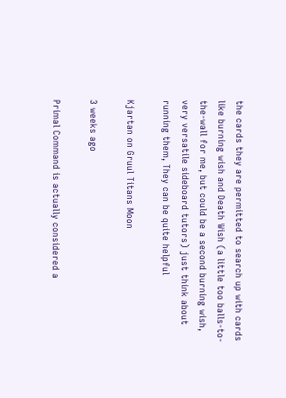the cards they are permitted to search up with cards like burning wish and Death Wish (a little too balls-to-the-wall for me, but could be a second burning wish, very versatile sideboard tutors) just think about running them, They can be quite helpful

Kjartan on Gruul Titans Moon

3 weeks ago

Primal Command is actually considered a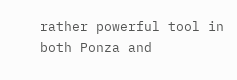rather powerful tool in both Ponza and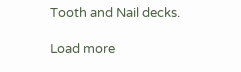Tooth and Nail decks.

Load more